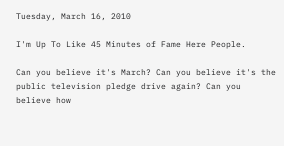Tuesday, March 16, 2010

I'm Up To Like 45 Minutes of Fame Here People.

Can you believe it's March? Can you believe it's the public television pledge drive again? Can you believe how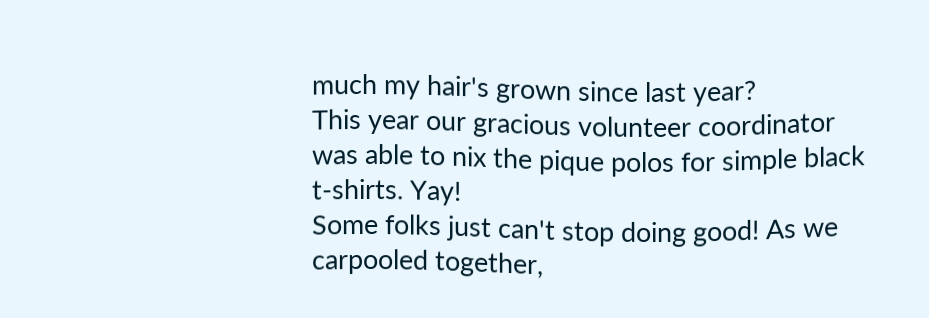much my hair's grown since last year?
This year our gracious volunteer coordinator was able to nix the pique polos for simple black t-shirts. Yay!
Some folks just can't stop doing good! As we carpooled together,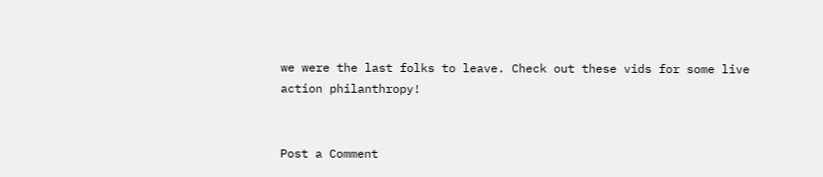we were the last folks to leave. Check out these vids for some live action philanthropy!


Post a Comment